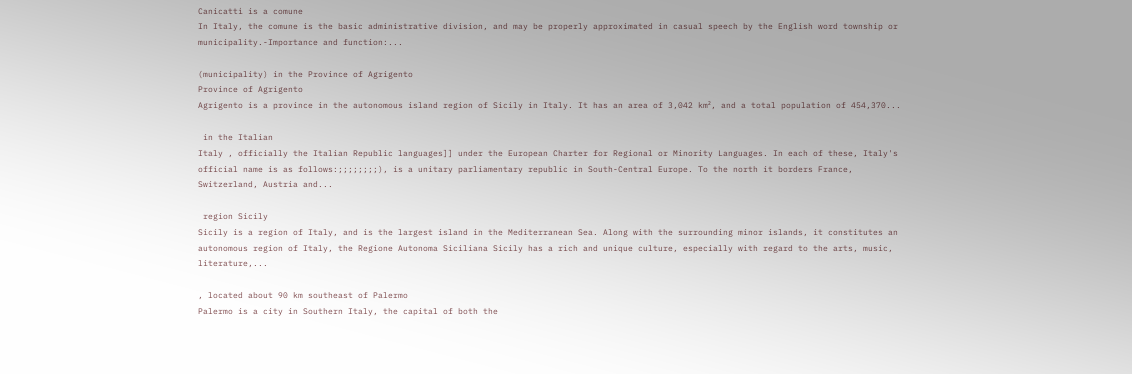Canicattì is a comune
In Italy, the comune is the basic administrative division, and may be properly approximated in casual speech by the English word township or municipality.-Importance and function:...

(municipality) in the Province of Agrigento
Province of Agrigento
Agrigento is a province in the autonomous island region of Sicily in Italy. It has an area of 3,042 km², and a total population of 454,370...

 in the Italian
Italy , officially the Italian Republic languages]] under the European Charter for Regional or Minority Languages. In each of these, Italy's official name is as follows:;;;;;;;;), is a unitary parliamentary republic in South-Central Europe. To the north it borders France, Switzerland, Austria and...

 region Sicily
Sicily is a region of Italy, and is the largest island in the Mediterranean Sea. Along with the surrounding minor islands, it constitutes an autonomous region of Italy, the Regione Autonoma Siciliana Sicily has a rich and unique culture, especially with regard to the arts, music, literature,...

, located about 90 km southeast of Palermo
Palermo is a city in Southern Italy, the capital of both the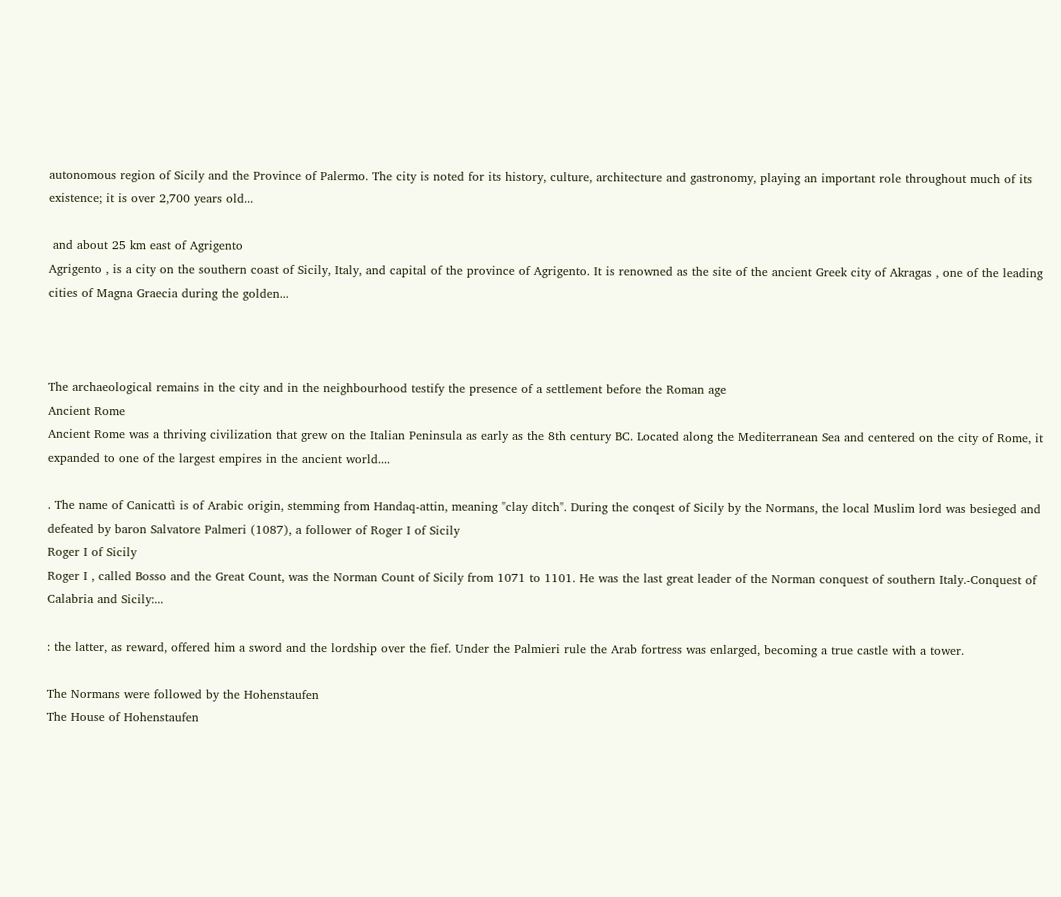autonomous region of Sicily and the Province of Palermo. The city is noted for its history, culture, architecture and gastronomy, playing an important role throughout much of its existence; it is over 2,700 years old...

 and about 25 km east of Agrigento
Agrigento , is a city on the southern coast of Sicily, Italy, and capital of the province of Agrigento. It is renowned as the site of the ancient Greek city of Akragas , one of the leading cities of Magna Graecia during the golden...



The archaeological remains in the city and in the neighbourhood testify the presence of a settlement before the Roman age
Ancient Rome
Ancient Rome was a thriving civilization that grew on the Italian Peninsula as early as the 8th century BC. Located along the Mediterranean Sea and centered on the city of Rome, it expanded to one of the largest empires in the ancient world....

. The name of Canicattì is of Arabic origin, stemming from Handaq-attin, meaning "clay ditch". During the conqest of Sicily by the Normans, the local Muslim lord was besieged and defeated by baron Salvatore Palmeri (1087), a follower of Roger I of Sicily
Roger I of Sicily
Roger I , called Bosso and the Great Count, was the Norman Count of Sicily from 1071 to 1101. He was the last great leader of the Norman conquest of southern Italy.-Conquest of Calabria and Sicily:...

: the latter, as reward, offered him a sword and the lordship over the fief. Under the Palmieri rule the Arab fortress was enlarged, becoming a true castle with a tower.

The Normans were followed by the Hohenstaufen
The House of Hohenstaufen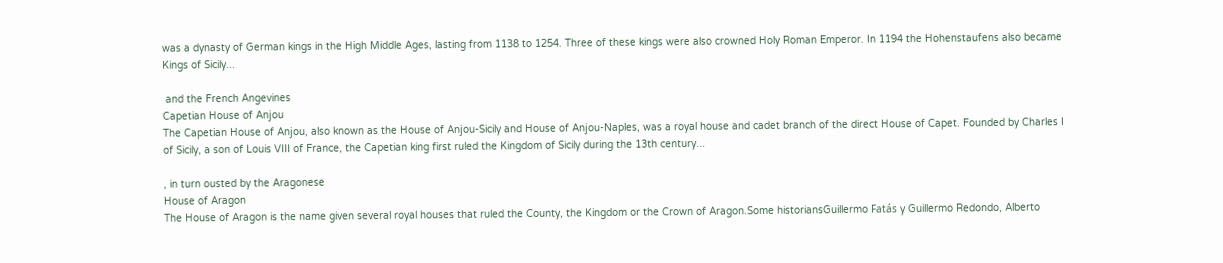was a dynasty of German kings in the High Middle Ages, lasting from 1138 to 1254. Three of these kings were also crowned Holy Roman Emperor. In 1194 the Hohenstaufens also became Kings of Sicily...

 and the French Angevines
Capetian House of Anjou
The Capetian House of Anjou, also known as the House of Anjou-Sicily and House of Anjou-Naples, was a royal house and cadet branch of the direct House of Capet. Founded by Charles I of Sicily, a son of Louis VIII of France, the Capetian king first ruled the Kingdom of Sicily during the 13th century...

, in turn ousted by the Aragonese
House of Aragon
The House of Aragon is the name given several royal houses that ruled the County, the Kingdom or the Crown of Aragon.Some historiansGuillermo Fatás y Guillermo Redondo, Alberto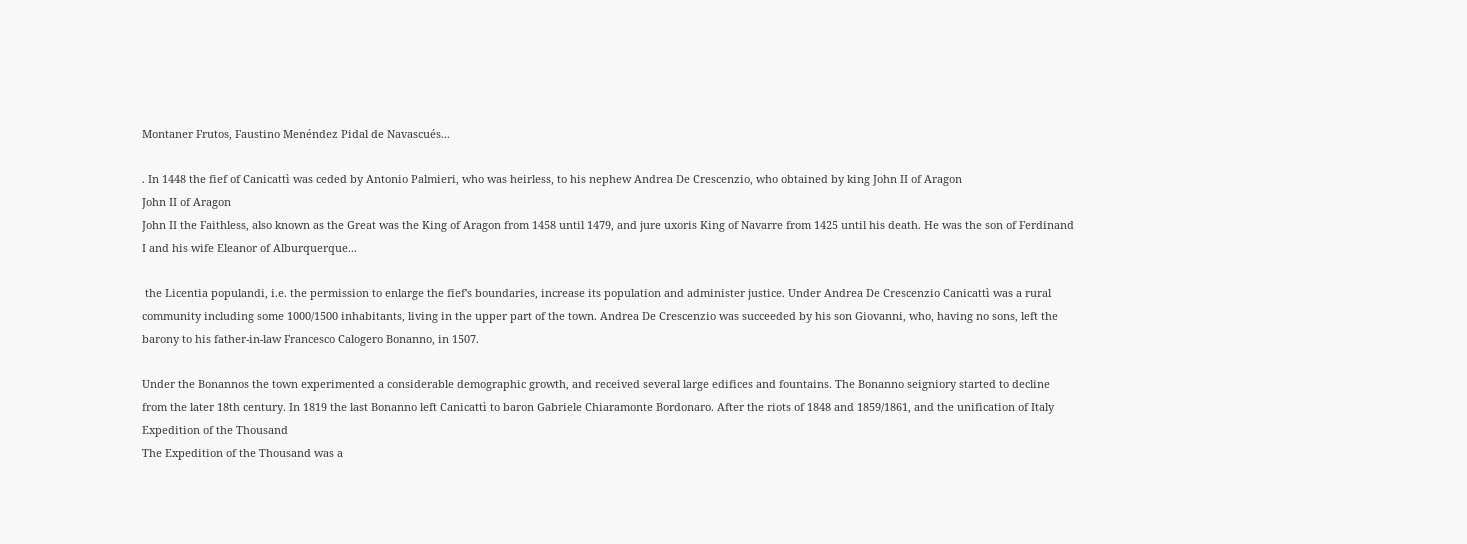Montaner Frutos, Faustino Menéndez Pidal de Navascués...

. In 1448 the fief of Canicattì was ceded by Antonio Palmieri, who was heirless, to his nephew Andrea De Crescenzio, who obtained by king John II of Aragon
John II of Aragon
John II the Faithless, also known as the Great was the King of Aragon from 1458 until 1479, and jure uxoris King of Navarre from 1425 until his death. He was the son of Ferdinand I and his wife Eleanor of Alburquerque...

 the Licentia populandi, i.e. the permission to enlarge the fief's boundaries, increase its population and administer justice. Under Andrea De Crescenzio Canicattì was a rural community including some 1000/1500 inhabitants, living in the upper part of the town. Andrea De Crescenzio was succeeded by his son Giovanni, who, having no sons, left the barony to his father-in-law Francesco Calogero Bonanno, in 1507.

Under the Bonannos the town experimented a considerable demographic growth, and received several large edifices and fountains. The Bonanno seigniory started to decline from the later 18th century. In 1819 the last Bonanno left Canicattì to baron Gabriele Chiaramonte Bordonaro. After the riots of 1848 and 1859/1861, and the unification of Italy
Expedition of the Thousand
The Expedition of the Thousand was a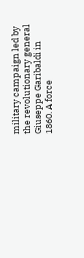military campaign led by the revolutionary general Giuseppe Garibaldi in 1860. A force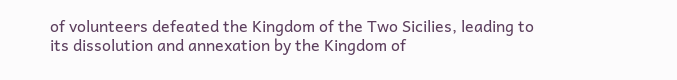of volunteers defeated the Kingdom of the Two Sicilies, leading to its dissolution and annexation by the Kingdom of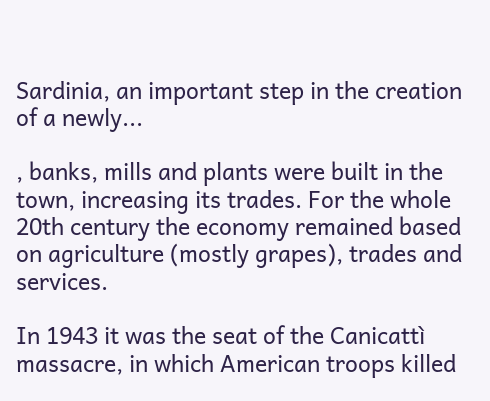Sardinia, an important step in the creation of a newly...

, banks, mills and plants were built in the town, increasing its trades. For the whole 20th century the economy remained based on agriculture (mostly grapes), trades and services.

In 1943 it was the seat of the Canicattì massacre, in which American troops killed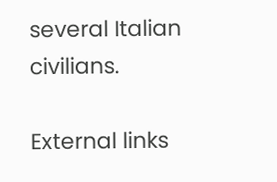several Italian civilians.

External links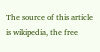The source of this article is wikipedia, the free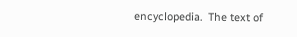encyclopedia.  The text of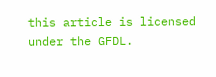this article is licensed under the GFDL.